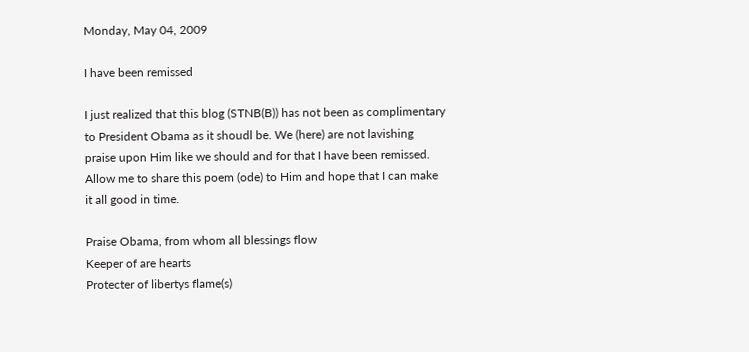Monday, May 04, 2009

I have been remissed

I just realized that this blog (STNB(B)) has not been as complimentary to President Obama as it shoudl be. We (here) are not lavishing praise upon Him like we should and for that I have been remissed. Allow me to share this poem (ode) to Him and hope that I can make it all good in time.

Praise Obama, from whom all blessings flow
Keeper of are hearts
Protecter of libertys flame(s)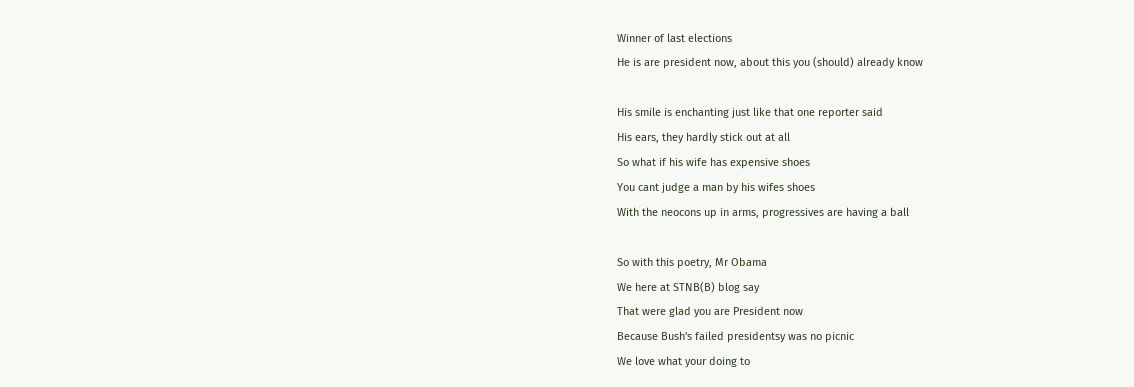Winner of last elections
He is are president now, about this you (should) already know

His smile is enchanting just like that one reporter said
His ears, they hardly stick out at all
So what if his wife has expensive shoes
You cant judge a man by his wifes shoes
With the neocons up in arms, progressives are having a ball

So with this poetry, Mr Obama
We here at STNB(B) blog say
That were glad you are President now
Because Bush's failed presidentsy was no picnic
We love what your doing to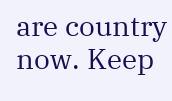are country now. Keep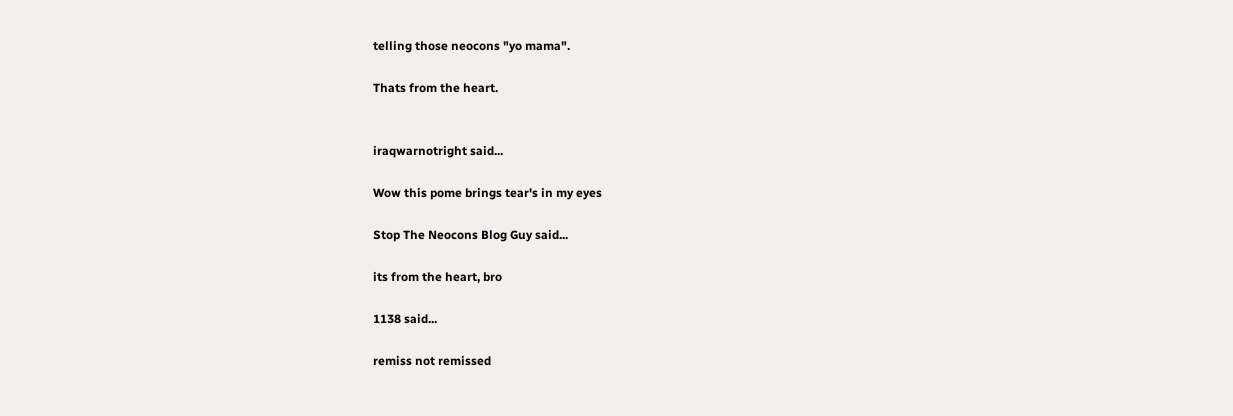telling those neocons "yo mama".

Thats from the heart.


iraqwarnotright said...

Wow this pome brings tear's in my eyes

Stop The Neocons Blog Guy said...

its from the heart, bro

1138 said...

remiss not remissed